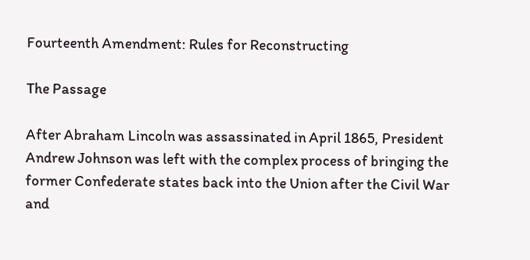Fourteenth Amendment: Rules for Reconstructing

The Passage

After Abraham Lincoln was assassinated in April 1865, President Andrew Johnson was left with the complex process of bringing the former Confederate states back into the Union after the Civil War and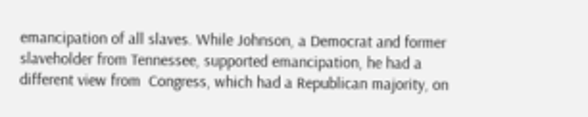emancipation of all slaves. While Johnson, a Democrat and former slaveholder from Tennessee, supported emancipation, he had a different view from  Congress, which had a Republican majority, on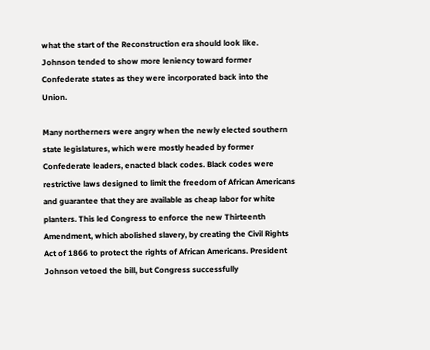what the start of the Reconstruction era should look like. Johnson tended to show more leniency toward former Confederate states as they were incorporated back into the Union.

Many northerners were angry when the newly elected southern state legislatures, which were mostly headed by former Confederate leaders, enacted black codes. Black codes were restrictive laws designed to limit the freedom of African Americans and guarantee that they are available as cheap labor for white planters. This led Congress to enforce the new Thirteenth Amendment, which abolished slavery, by creating the Civil Rights Act of 1866 to protect the rights of African Americans. President Johnson vetoed the bill, but Congress successfully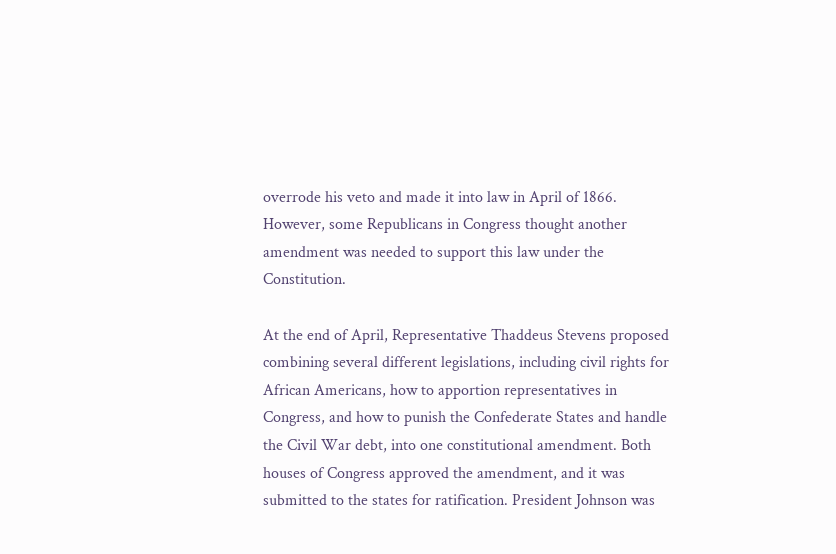overrode his veto and made it into law in April of 1866. However, some Republicans in Congress thought another amendment was needed to support this law under the Constitution.

At the end of April, Representative Thaddeus Stevens proposed combining several different legislations, including civil rights for African Americans, how to apportion representatives in Congress, and how to punish the Confederate States and handle the Civil War debt, into one constitutional amendment. Both houses of Congress approved the amendment, and it was submitted to the states for ratification. President Johnson was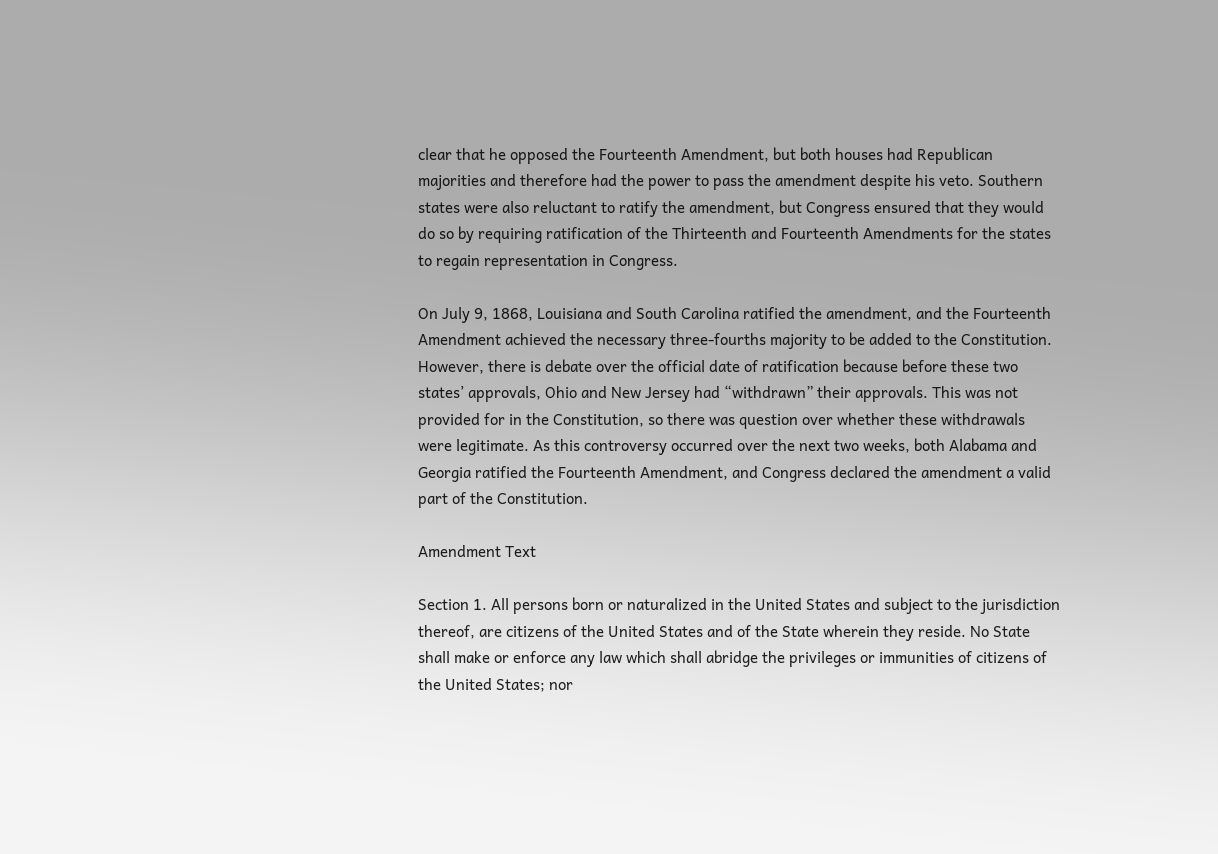clear that he opposed the Fourteenth Amendment, but both houses had Republican majorities and therefore had the power to pass the amendment despite his veto. Southern states were also reluctant to ratify the amendment, but Congress ensured that they would do so by requiring ratification of the Thirteenth and Fourteenth Amendments for the states to regain representation in Congress.

On July 9, 1868, Louisiana and South Carolina ratified the amendment, and the Fourteenth Amendment achieved the necessary three-fourths majority to be added to the Constitution. However, there is debate over the official date of ratification because before these two states’ approvals, Ohio and New Jersey had “withdrawn” their approvals. This was not provided for in the Constitution, so there was question over whether these withdrawals were legitimate. As this controversy occurred over the next two weeks, both Alabama and Georgia ratified the Fourteenth Amendment, and Congress declared the amendment a valid part of the Constitution.

Amendment Text

Section 1. All persons born or naturalized in the United States and subject to the jurisdiction thereof, are citizens of the United States and of the State wherein they reside. No State shall make or enforce any law which shall abridge the privileges or immunities of citizens of the United States; nor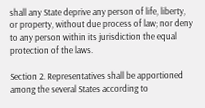shall any State deprive any person of life, liberty, or property, without due process of law; nor deny to any person within its jurisdiction the equal protection of the laws.

Section 2. Representatives shall be apportioned among the several States according to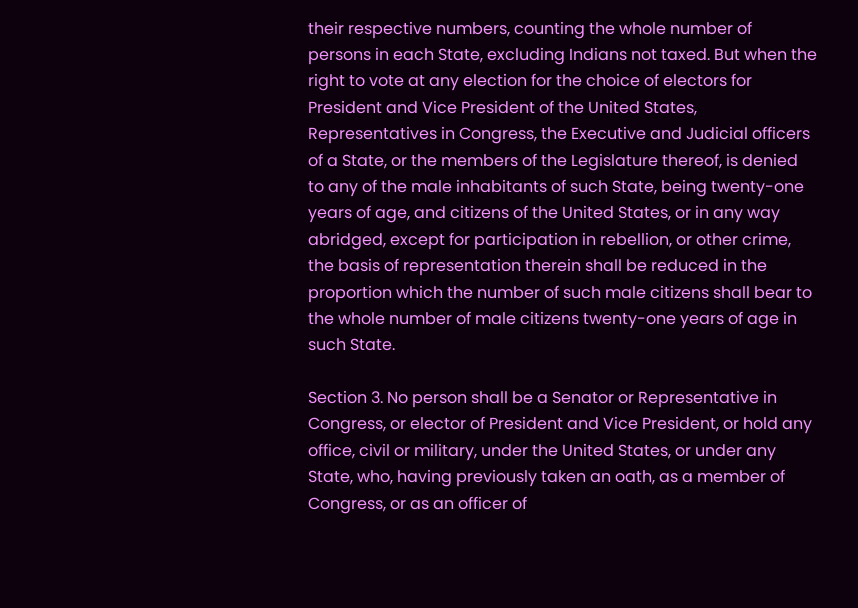their respective numbers, counting the whole number of persons in each State, excluding Indians not taxed. But when the right to vote at any election for the choice of electors for President and Vice President of the United States, Representatives in Congress, the Executive and Judicial officers of a State, or the members of the Legislature thereof, is denied to any of the male inhabitants of such State, being twenty-one years of age, and citizens of the United States, or in any way abridged, except for participation in rebellion, or other crime, the basis of representation therein shall be reduced in the proportion which the number of such male citizens shall bear to the whole number of male citizens twenty-one years of age in such State.

Section 3. No person shall be a Senator or Representative in Congress, or elector of President and Vice President, or hold any office, civil or military, under the United States, or under any State, who, having previously taken an oath, as a member of Congress, or as an officer of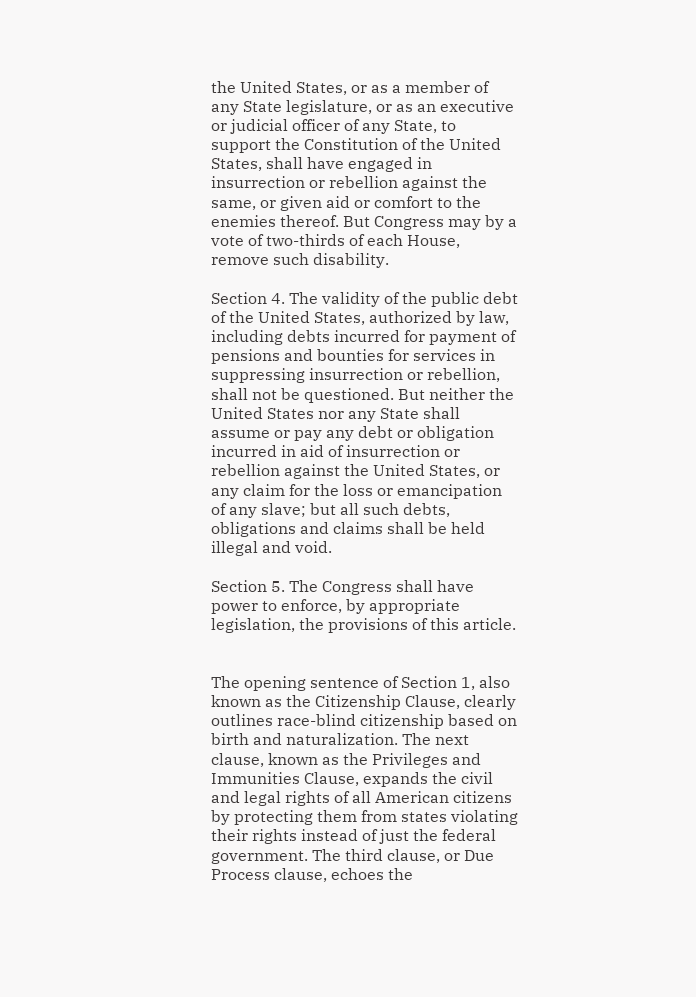the United States, or as a member of any State legislature, or as an executive or judicial officer of any State, to support the Constitution of the United States, shall have engaged in insurrection or rebellion against the same, or given aid or comfort to the enemies thereof. But Congress may by a vote of two-thirds of each House, remove such disability.

Section 4. The validity of the public debt of the United States, authorized by law, including debts incurred for payment of pensions and bounties for services in suppressing insurrection or rebellion, shall not be questioned. But neither the United States nor any State shall assume or pay any debt or obligation incurred in aid of insurrection or rebellion against the United States, or any claim for the loss or emancipation of any slave; but all such debts, obligations and claims shall be held illegal and void.

Section 5. The Congress shall have power to enforce, by appropriate legislation, the provisions of this article.


The opening sentence of Section 1, also known as the Citizenship Clause, clearly outlines race-blind citizenship based on birth and naturalization. The next clause, known as the Privileges and Immunities Clause, expands the civil and legal rights of all American citizens by protecting them from states violating their rights instead of just the federal government. The third clause, or Due Process clause, echoes the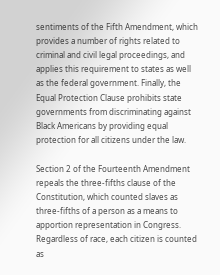sentiments of the Fifth Amendment, which provides a number of rights related to criminal and civil legal proceedings, and applies this requirement to states as well as the federal government. Finally, the Equal Protection Clause prohibits state governments from discriminating against Black Americans by providing equal protection for all citizens under the law.

Section 2 of the Fourteenth Amendment repeals the three-fifths clause of the Constitution, which counted slaves as three-fifths of a person as a means to apportion representation in Congress. Regardless of race, each citizen is counted as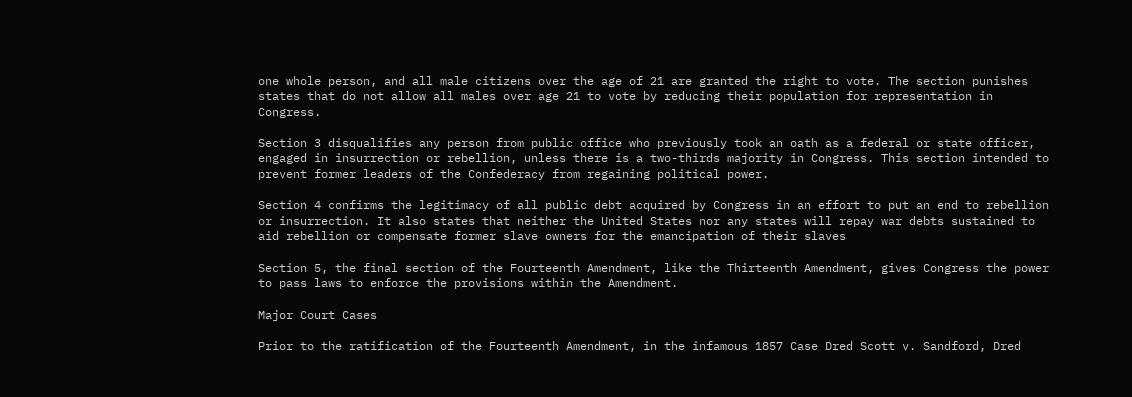one whole person, and all male citizens over the age of 21 are granted the right to vote. The section punishes states that do not allow all males over age 21 to vote by reducing their population for representation in Congress.

Section 3 disqualifies any person from public office who previously took an oath as a federal or state officer, engaged in insurrection or rebellion, unless there is a two-thirds majority in Congress. This section intended to prevent former leaders of the Confederacy from regaining political power.

Section 4 confirms the legitimacy of all public debt acquired by Congress in an effort to put an end to rebellion or insurrection. It also states that neither the United States nor any states will repay war debts sustained to aid rebellion or compensate former slave owners for the emancipation of their slaves

Section 5, the final section of the Fourteenth Amendment, like the Thirteenth Amendment, gives Congress the power to pass laws to enforce the provisions within the Amendment.

Major Court Cases

Prior to the ratification of the Fourteenth Amendment, in the infamous 1857 Case Dred Scott v. Sandford, Dred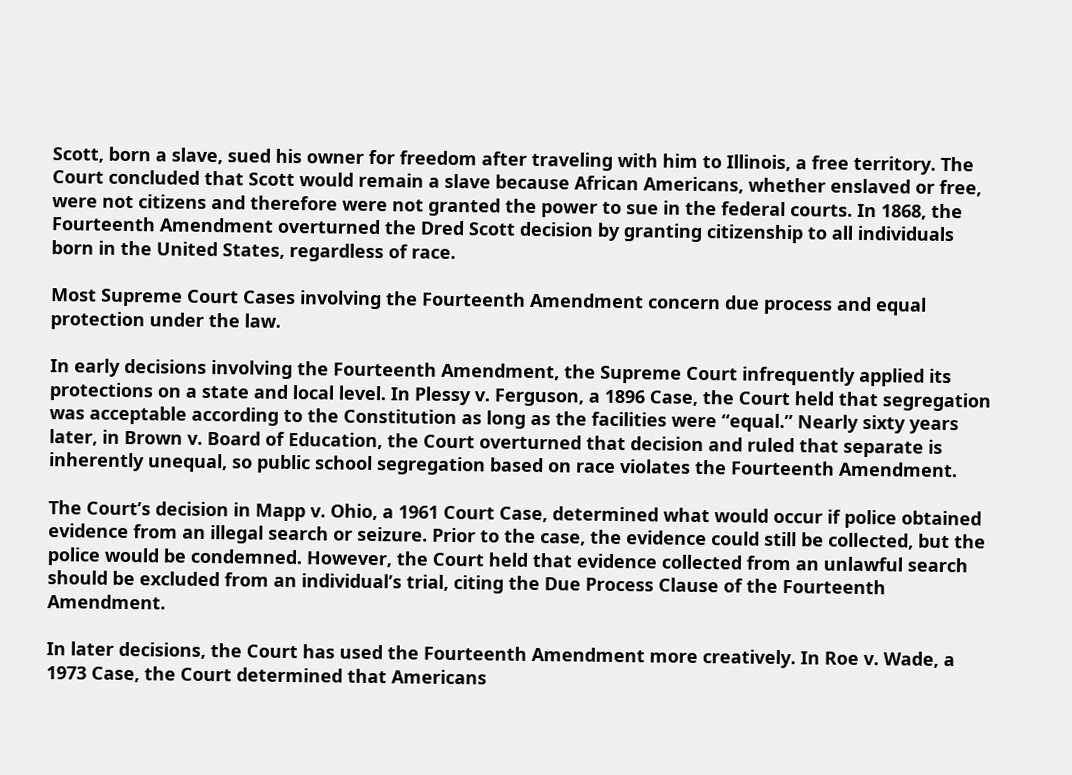Scott, born a slave, sued his owner for freedom after traveling with him to Illinois, a free territory. The Court concluded that Scott would remain a slave because African Americans, whether enslaved or free, were not citizens and therefore were not granted the power to sue in the federal courts. In 1868, the Fourteenth Amendment overturned the Dred Scott decision by granting citizenship to all individuals born in the United States, regardless of race.

Most Supreme Court Cases involving the Fourteenth Amendment concern due process and equal protection under the law.

In early decisions involving the Fourteenth Amendment, the Supreme Court infrequently applied its protections on a state and local level. In Plessy v. Ferguson, a 1896 Case, the Court held that segregation was acceptable according to the Constitution as long as the facilities were “equal.” Nearly sixty years later, in Brown v. Board of Education, the Court overturned that decision and ruled that separate is inherently unequal, so public school segregation based on race violates the Fourteenth Amendment.

The Court’s decision in Mapp v. Ohio, a 1961 Court Case, determined what would occur if police obtained evidence from an illegal search or seizure. Prior to the case, the evidence could still be collected, but the police would be condemned. However, the Court held that evidence collected from an unlawful search should be excluded from an individual’s trial, citing the Due Process Clause of the Fourteenth Amendment.

In later decisions, the Court has used the Fourteenth Amendment more creatively. In Roe v. Wade, a 1973 Case, the Court determined that Americans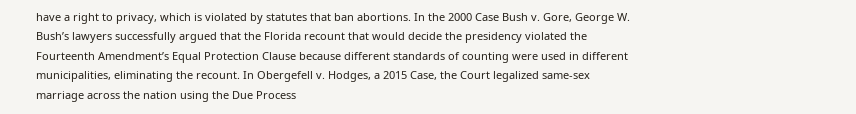have a right to privacy, which is violated by statutes that ban abortions. In the 2000 Case Bush v. Gore, George W. Bush’s lawyers successfully argued that the Florida recount that would decide the presidency violated the Fourteenth Amendment’s Equal Protection Clause because different standards of counting were used in different municipalities, eliminating the recount. In Obergefell v. Hodges, a 2015 Case, the Court legalized same-sex marriage across the nation using the Due Process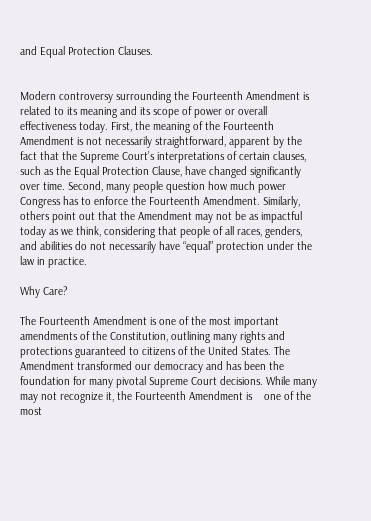and Equal Protection Clauses.


Modern controversy surrounding the Fourteenth Amendment is related to its meaning and its scope of power or overall effectiveness today. First, the meaning of the Fourteenth Amendment is not necessarily straightforward, apparent by the fact that the Supreme Court’s interpretations of certain clauses, such as the Equal Protection Clause, have changed significantly over time. Second, many people question how much power Congress has to enforce the Fourteenth Amendment. Similarly, others point out that the Amendment may not be as impactful today as we think, considering that people of all races, genders, and abilities do not necessarily have “equal” protection under the law in practice.

Why Care?

The Fourteenth Amendment is one of the most important amendments of the Constitution, outlining many rights and protections guaranteed to citizens of the United States. The Amendment transformed our democracy and has been the foundation for many pivotal Supreme Court decisions. While many may not recognize it, the Fourteenth Amendment is    one of the most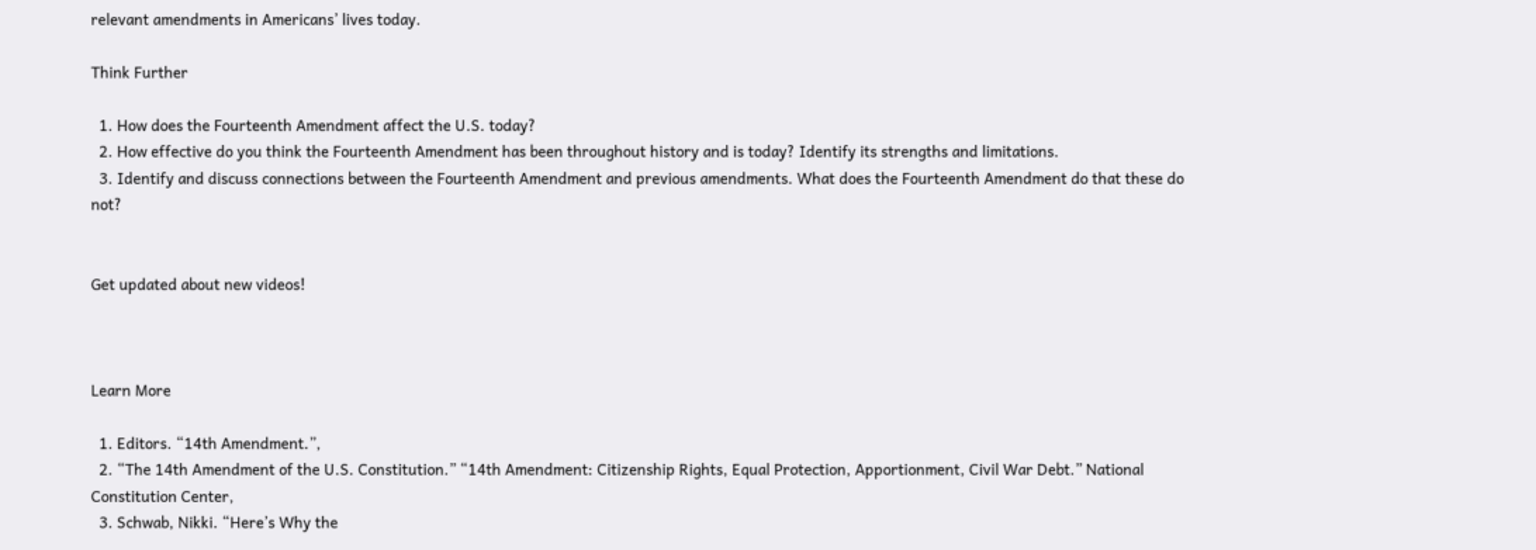relevant amendments in Americans’ lives today.

Think Further

  1. How does the Fourteenth Amendment affect the U.S. today?
  2. How effective do you think the Fourteenth Amendment has been throughout history and is today? Identify its strengths and limitations.
  3. Identify and discuss connections between the Fourteenth Amendment and previous amendments. What does the Fourteenth Amendment do that these do not?


Get updated about new videos!



Learn More

  1. Editors. “14th Amendment.”,
  2. “The 14th Amendment of the U.S. Constitution.” “14th Amendment: Citizenship Rights, Equal Protection, Apportionment, Civil War Debt.” National Constitution Center,
  3. Schwab, Nikki. “Here’s Why the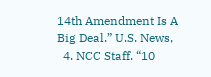14th Amendment Is A Big Deal.” U.S. News,
  4. NCC Staff. “10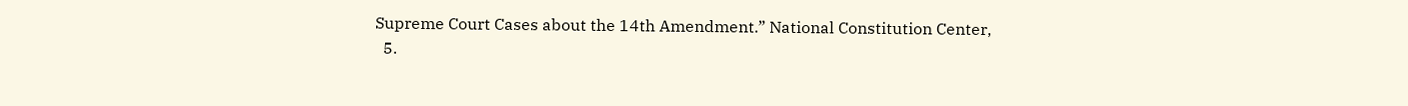Supreme Court Cases about the 14th Amendment.” National Constitution Center,
  5.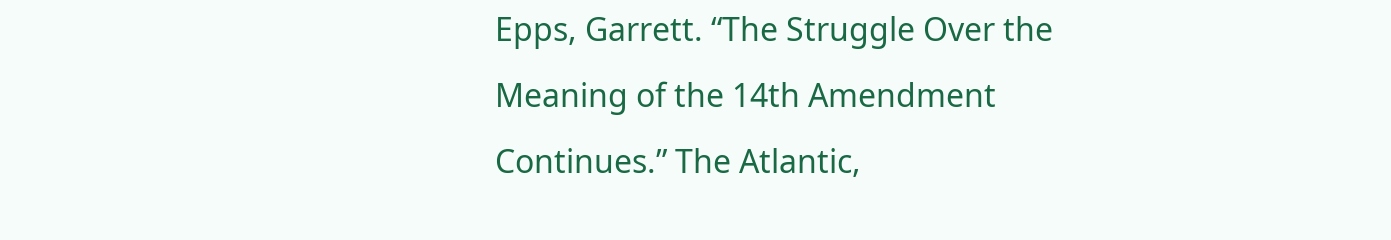Epps, Garrett. “The Struggle Over the Meaning of the 14th Amendment Continues.” The Atlantic,